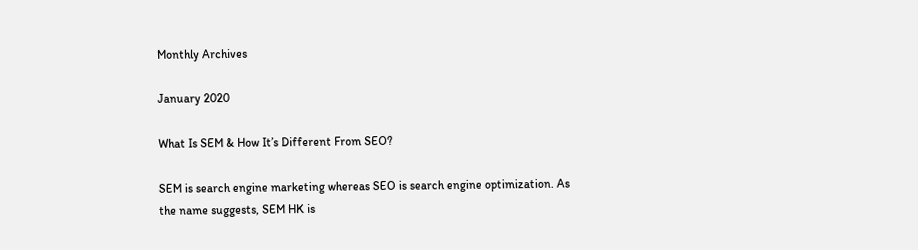Monthly Archives

January 2020

What Is SEM & How It’s Different From SEO?

SEM is search engine marketing whereas SEO is search engine optimization. As the name suggests, SEM HK is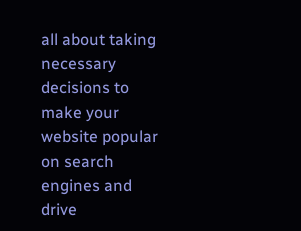all about taking necessary decisions to make your website popular on search engines and drive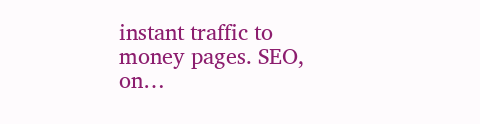instant traffic to money pages. SEO, on…